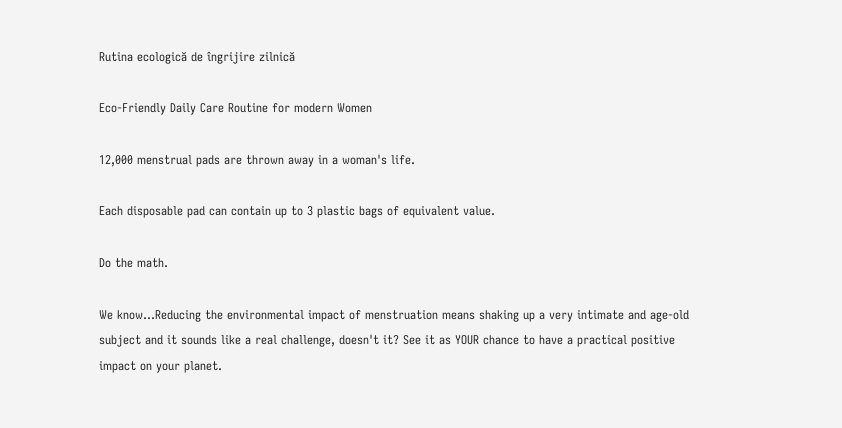Rutina ecologică de îngrijire zilnică

Eco-Friendly Daily Care Routine for modern Women

12,000 menstrual pads are thrown away in a woman's life.

Each disposable pad can contain up to 3 plastic bags of equivalent value.

Do the math.

We know…Reducing the environmental impact of menstruation means shaking up a very intimate and age-old subject and it sounds like a real challenge, doesn't it? See it as YOUR chance to have a practical positive impact on your planet.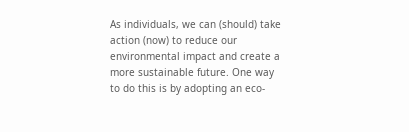As individuals, we can (should) take action (now) to reduce our environmental impact and create a more sustainable future. One way to do this is by adopting an eco-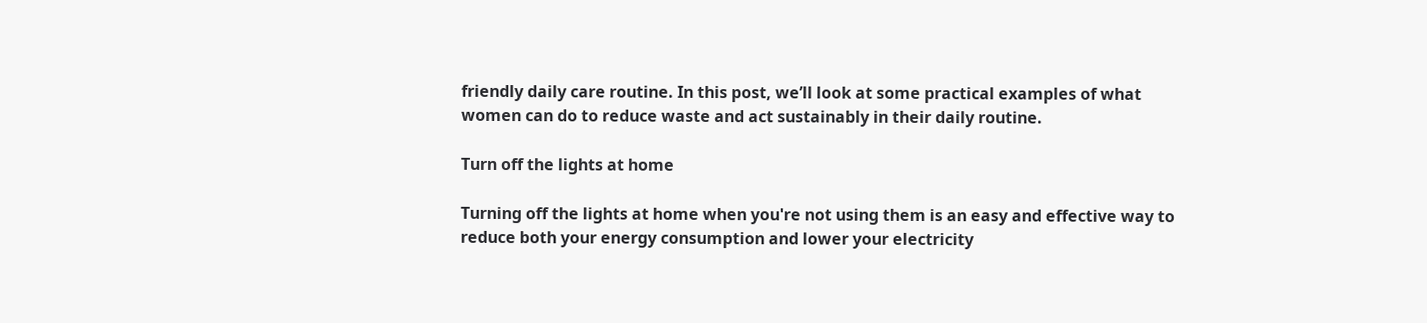friendly daily care routine. In this post, we’ll look at some practical examples of what women can do to reduce waste and act sustainably in their daily routine.

Turn off the lights at home

Turning off the lights at home when you're not using them is an easy and effective way to reduce both your energy consumption and lower your electricity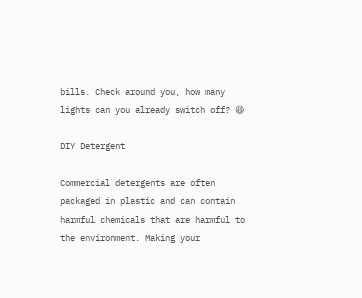bills. Check around you, how many lights can you already switch off? 😆

DIY Detergent

Commercial detergents are often packaged in plastic and can contain harmful chemicals that are harmful to the environment. Making your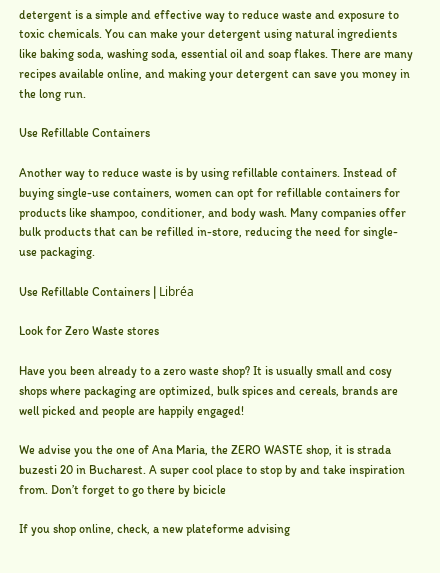detergent is a simple and effective way to reduce waste and exposure to toxic chemicals. You can make your detergent using natural ingredients like baking soda, washing soda, essential oil and soap flakes. There are many recipes available online, and making your detergent can save you money in the long run.

Use Refillable Containers

Another way to reduce waste is by using refillable containers. Instead of buying single-use containers, women can opt for refillable containers for products like shampoo, conditioner, and body wash. Many companies offer bulk products that can be refilled in-store, reducing the need for single-use packaging.

Use Refillable Containers | Libréa

Look for Zero Waste stores

Have you been already to a zero waste shop? It is usually small and cosy shops where packaging are optimized, bulk spices and cereals, brands are well picked and people are happily engaged!

We advise you the one of Ana Maria, the ZERO WASTE shop, it is strada buzesti 20 in Bucharest. A super cool place to stop by and take inspiration from. Don’t forget to go there by bicicle

If you shop online, check, a new plateforme advising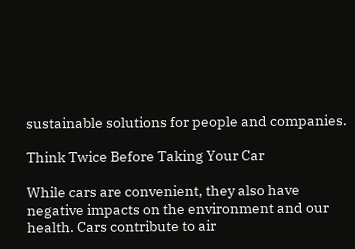sustainable solutions for people and companies.

Think Twice Before Taking Your Car

While cars are convenient, they also have negative impacts on the environment and our health. Cars contribute to air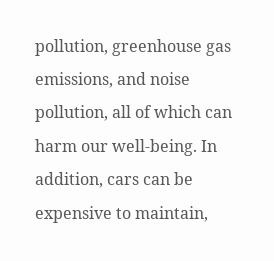pollution, greenhouse gas emissions, and noise pollution, all of which can harm our well-being. In addition, cars can be expensive to maintain,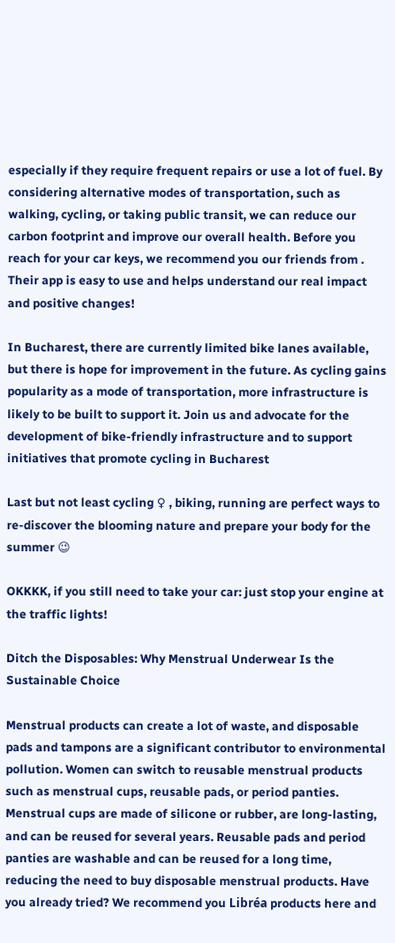especially if they require frequent repairs or use a lot of fuel. By considering alternative modes of transportation, such as walking, cycling, or taking public transit, we can reduce our carbon footprint and improve our overall health. Before you reach for your car keys, we recommend you our friends from . Their app is easy to use and helps understand our real impact and positive changes!

In Bucharest, there are currently limited bike lanes available, but there is hope for improvement in the future. As cycling gains popularity as a mode of transportation, more infrastructure is likely to be built to support it. Join us and advocate for the development of bike-friendly infrastructure and to support initiatives that promote cycling in Bucharest

Last but not least cycling ♀ , biking, running are perfect ways to re-discover the blooming nature and prepare your body for the summer 😉

OKKKK, if you still need to take your car: just stop your engine at the traffic lights!

Ditch the Disposables: Why Menstrual Underwear Is the Sustainable Choice

Menstrual products can create a lot of waste, and disposable pads and tampons are a significant contributor to environmental pollution. Women can switch to reusable menstrual products such as menstrual cups, reusable pads, or period panties. Menstrual cups are made of silicone or rubber, are long-lasting, and can be reused for several years. Reusable pads and period panties are washable and can be reused for a long time, reducing the need to buy disposable menstrual products. Have you already tried? We recommend you Libréa products here and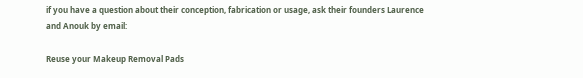if you have a question about their conception, fabrication or usage, ask their founders Laurence and Anouk by email:

Reuse your Makeup Removal Pads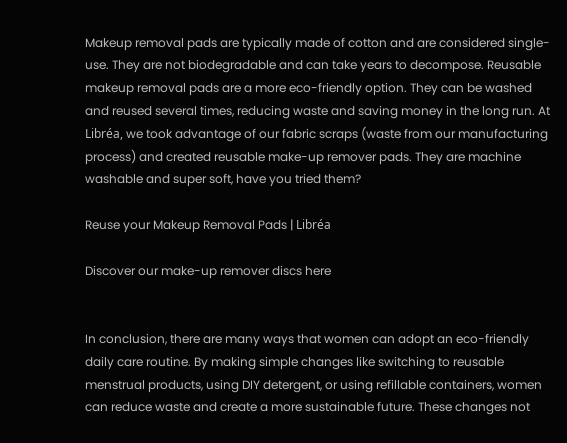Makeup removal pads are typically made of cotton and are considered single-use. They are not biodegradable and can take years to decompose. Reusable makeup removal pads are a more eco-friendly option. They can be washed and reused several times, reducing waste and saving money in the long run. At Libréa, we took advantage of our fabric scraps (waste from our manufacturing process) and created reusable make-up remover pads. They are machine washable and super soft, have you tried them?

Reuse your Makeup Removal Pads | Libréa

Discover our make-up remover discs here


In conclusion, there are many ways that women can adopt an eco-friendly daily care routine. By making simple changes like switching to reusable menstrual products, using DIY detergent, or using refillable containers, women can reduce waste and create a more sustainable future. These changes not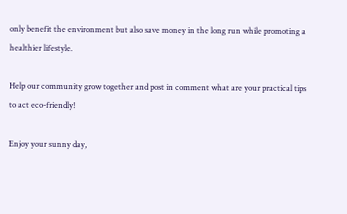only benefit the environment but also save money in the long run while promoting a healthier lifestyle.

Help our community grow together and post in comment what are your practical tips to act eco-friendly!

Enjoy your sunny day,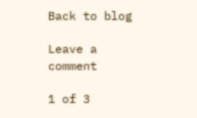Back to blog

Leave a comment

1 of 3